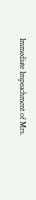Immediate Impeachment of Mrs.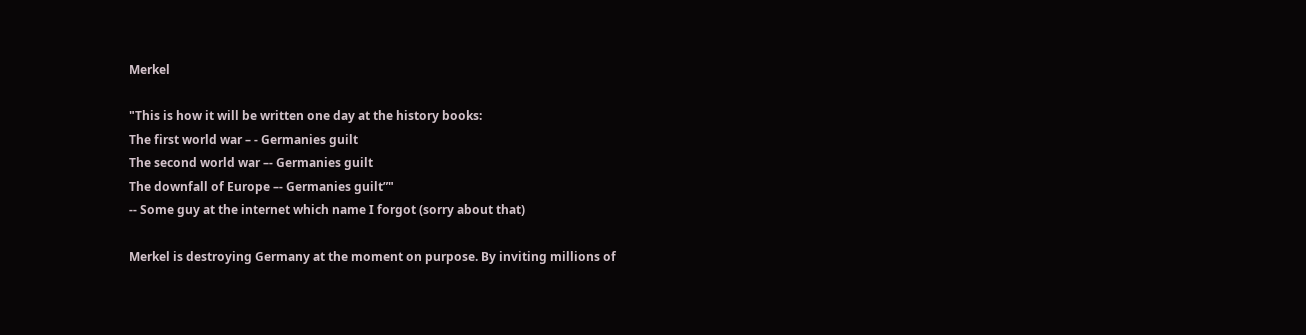Merkel

"This is how it will be written one day at the history books:
The first world war – - Germanies guilt
The second world war –- Germanies guilt
The downfall of Europe –- Germanies guilt”"
-- Some guy at the internet which name I forgot (sorry about that)

Merkel is destroying Germany at the moment on purpose. By inviting millions of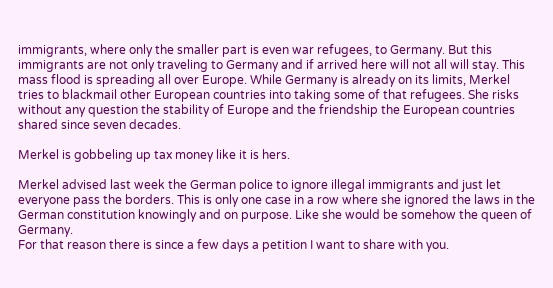immigrants, where only the smaller part is even war refugees, to Germany. But this immigrants are not only traveling to Germany and if arrived here will not all will stay. This mass flood is spreading all over Europe. While Germany is already on its limits, Merkel tries to blackmail other European countries into taking some of that refugees. She risks without any question the stability of Europe and the friendship the European countries shared since seven decades.

Merkel is gobbeling up tax money like it is hers.

Merkel advised last week the German police to ignore illegal immigrants and just let everyone pass the borders. This is only one case in a row where she ignored the laws in the German constitution knowingly and on purpose. Like she would be somehow the queen of Germany.
For that reason there is since a few days a petition I want to share with you.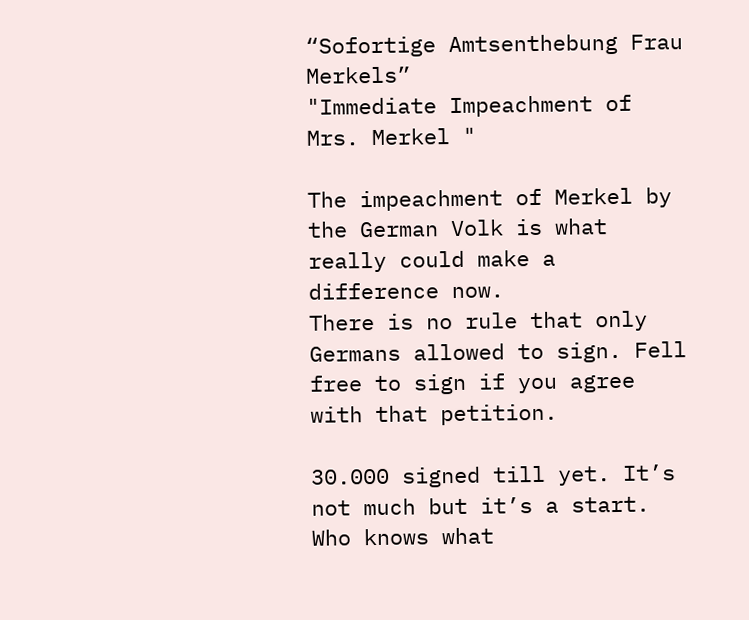“Sofortige Amtsenthebung Frau Merkels”
"Immediate Impeachment of Mrs. Merkel "

The impeachment of Merkel by the German Volk is what really could make a difference now.
There is no rule that only Germans allowed to sign. Fell free to sign if you agree with that petition.

30.000 signed till yet. It’s not much but it’s a start. Who knows what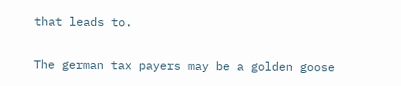that leads to.

The german tax payers may be a golden goose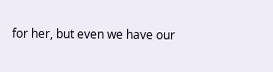for her, but even we have our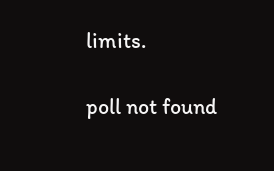limits.

poll not found